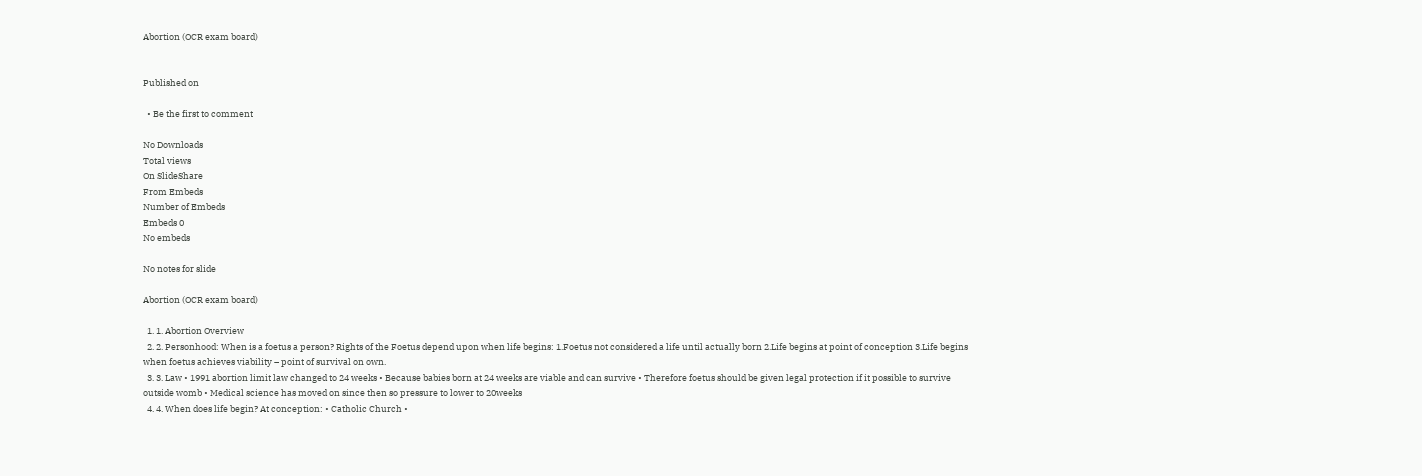Abortion (OCR exam board)


Published on

  • Be the first to comment

No Downloads
Total views
On SlideShare
From Embeds
Number of Embeds
Embeds 0
No embeds

No notes for slide

Abortion (OCR exam board)

  1. 1. Abortion Overview
  2. 2. Personhood: When is a foetus a person? Rights of the Foetus depend upon when life begins: 1.Foetus not considered a life until actually born 2.Life begins at point of conception 3.Life begins when foetus achieves viability – point of survival on own.
  3. 3. Law • 1991 abortion limit law changed to 24 weeks • Because babies born at 24 weeks are viable and can survive • Therefore foetus should be given legal protection if it possible to survive outside womb • Medical science has moved on since then so pressure to lower to 20weeks
  4. 4. When does life begin? At conception: • Catholic Church •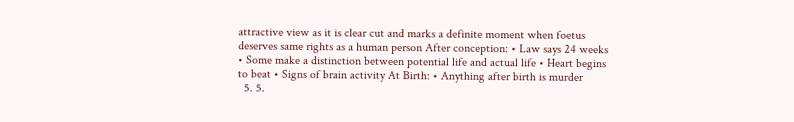attractive view as it is clear cut and marks a definite moment when foetus deserves same rights as a human person After conception: • Law says 24 weeks • Some make a distinction between potential life and actual life • Heart begins to beat • Signs of brain activity At Birth: • Anything after birth is murder
  5. 5.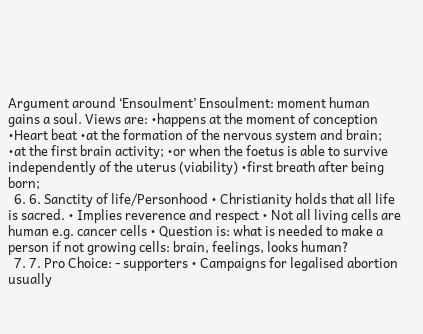Argument around ‘Ensoulment’ Ensoulment: moment human gains a soul. Views are: •happens at the moment of conception •Heart beat •at the formation of the nervous system and brain; •at the first brain activity; •or when the foetus is able to survive independently of the uterus (viability) •first breath after being born;
  6. 6. Sanctity of life/Personhood • Christianity holds that all life is sacred. • Implies reverence and respect • Not all living cells are human e.g. cancer cells • Question is: what is needed to make a person if not growing cells: brain, feelings, looks human?
  7. 7. Pro Choice: - supporters • Campaigns for legalised abortion usually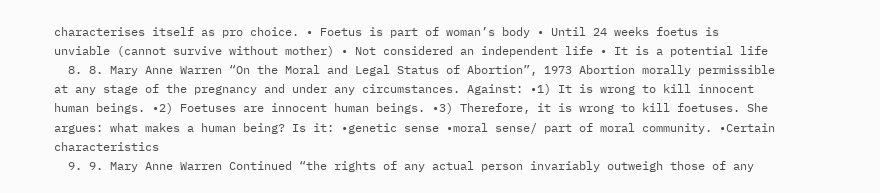characterises itself as pro choice. • Foetus is part of woman’s body • Until 24 weeks foetus is unviable (cannot survive without mother) • Not considered an independent life • It is a potential life
  8. 8. Mary Anne Warren “On the Moral and Legal Status of Abortion”, 1973 Abortion morally permissible at any stage of the pregnancy and under any circumstances. Against: •1) It is wrong to kill innocent human beings. •2) Foetuses are innocent human beings. •3) Therefore, it is wrong to kill foetuses. She argues: what makes a human being? Is it: •genetic sense •moral sense/ part of moral community. •Certain characteristics
  9. 9. Mary Anne Warren Continued “the rights of any actual person invariably outweigh those of any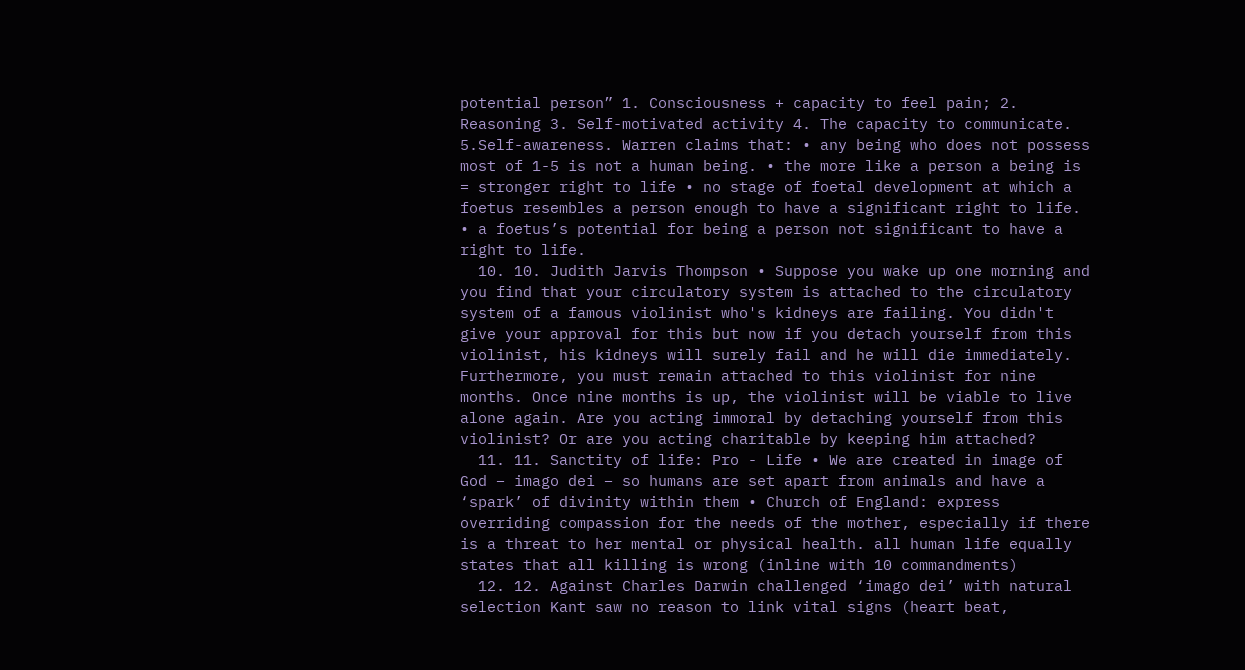potential person” 1. Consciousness + capacity to feel pain; 2. Reasoning 3. Self-motivated activity 4. The capacity to communicate. 5.Self-awareness. Warren claims that: • any being who does not possess most of 1-5 is not a human being. • the more like a person a being is = stronger right to life • no stage of foetal development at which a foetus resembles a person enough to have a significant right to life. • a foetus’s potential for being a person not significant to have a right to life.
  10. 10. Judith Jarvis Thompson • Suppose you wake up one morning and you find that your circulatory system is attached to the circulatory system of a famous violinist who's kidneys are failing. You didn't give your approval for this but now if you detach yourself from this violinist, his kidneys will surely fail and he will die immediately. Furthermore, you must remain attached to this violinist for nine months. Once nine months is up, the violinist will be viable to live alone again. Are you acting immoral by detaching yourself from this violinist? Or are you acting charitable by keeping him attached?
  11. 11. Sanctity of life: Pro - Life • We are created in image of God – imago dei – so humans are set apart from animals and have a ‘spark’ of divinity within them • Church of England: express overriding compassion for the needs of the mother, especially if there is a threat to her mental or physical health. all human life equally states that all killing is wrong (inline with 10 commandments)
  12. 12. Against Charles Darwin challenged ‘imago dei’ with natural selection Kant saw no reason to link vital signs (heart beat,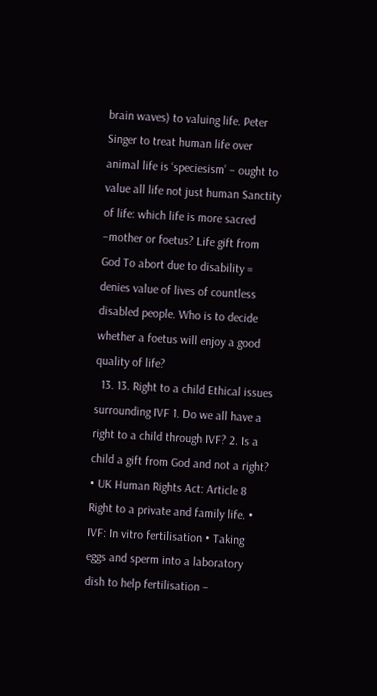brain waves) to valuing life. Peter Singer to treat human life over animal life is ‘speciesism’ – ought to value all life not just human Sanctity of life: which life is more sacred –mother or foetus? Life gift from God To abort due to disability = denies value of lives of countless disabled people. Who is to decide whether a foetus will enjoy a good quality of life?
  13. 13. Right to a child Ethical issues surrounding IVF 1. Do we all have a right to a child through IVF? 2. Is a child a gift from God and not a right? • UK Human Rights Act: Article 8 Right to a private and family life. • IVF: In vitro fertilisation • Taking eggs and sperm into a laboratory dish to help fertilisation –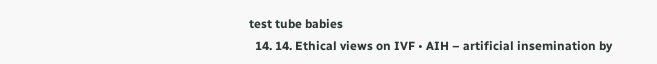test tube babies
  14. 14. Ethical views on IVF • AIH – artificial insemination by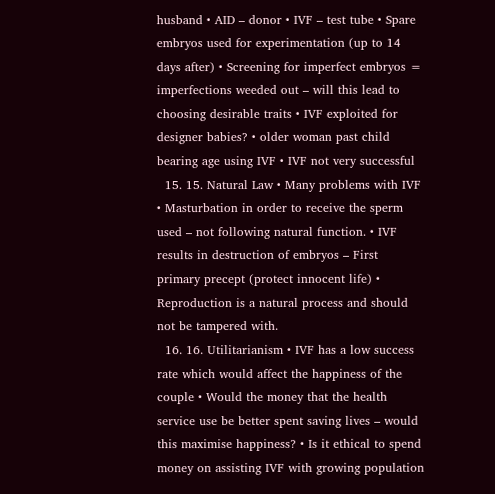husband • AID – donor • IVF – test tube • Spare embryos used for experimentation (up to 14 days after) • Screening for imperfect embryos = imperfections weeded out – will this lead to choosing desirable traits • IVF exploited for designer babies? • older woman past child bearing age using IVF • IVF not very successful
  15. 15. Natural Law • Many problems with IVF • Masturbation in order to receive the sperm used – not following natural function. • IVF results in destruction of embryos – First primary precept (protect innocent life) • Reproduction is a natural process and should not be tampered with.
  16. 16. Utilitarianism • IVF has a low success rate which would affect the happiness of the couple • Would the money that the health service use be better spent saving lives – would this maximise happiness? • Is it ethical to spend money on assisting IVF with growing population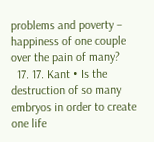problems and poverty – happiness of one couple over the pain of many?
  17. 17. Kant • Is the destruction of so many embryos in order to create one life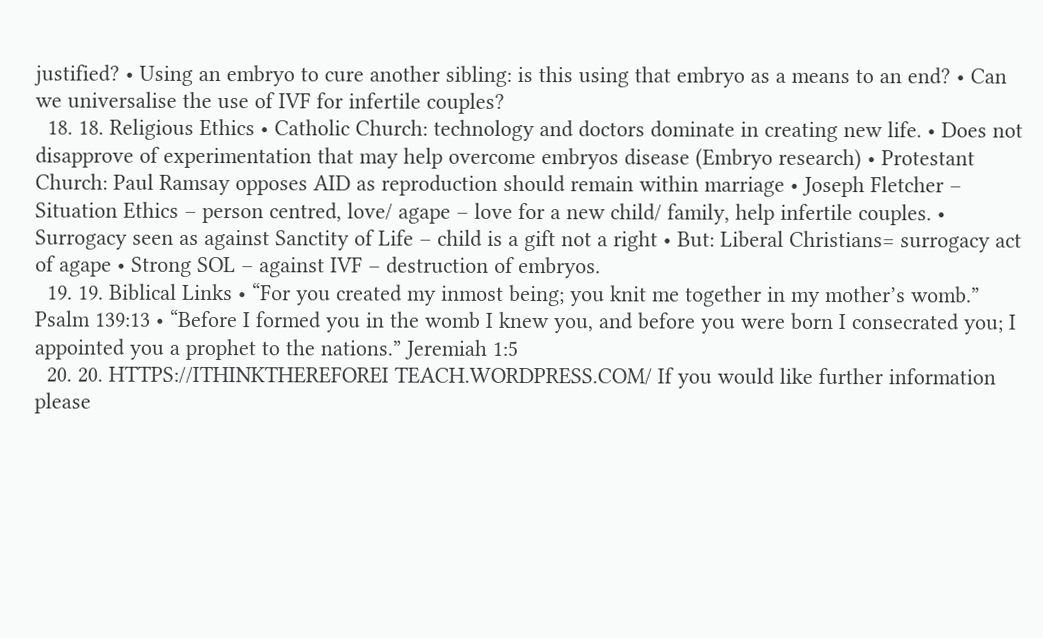justified? • Using an embryo to cure another sibling: is this using that embryo as a means to an end? • Can we universalise the use of IVF for infertile couples?
  18. 18. Religious Ethics • Catholic Church: technology and doctors dominate in creating new life. • Does not disapprove of experimentation that may help overcome embryos disease (Embryo research) • Protestant Church: Paul Ramsay opposes AID as reproduction should remain within marriage • Joseph Fletcher – Situation Ethics – person centred, love/ agape – love for a new child/ family, help infertile couples. • Surrogacy seen as against Sanctity of Life – child is a gift not a right • But: Liberal Christians= surrogacy act of agape • Strong SOL – against IVF – destruction of embryos.
  19. 19. Biblical Links • “For you created my inmost being; you knit me together in my mother’s womb.” Psalm 139:13 • “Before I formed you in the womb I knew you, and before you were born I consecrated you; I appointed you a prophet to the nations.” Jeremiah 1:5
  20. 20. HTTPS://ITHINKTHEREFOREI TEACH.WORDPRESS.COM/ If you would like further information please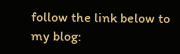follow the link below to my blog: